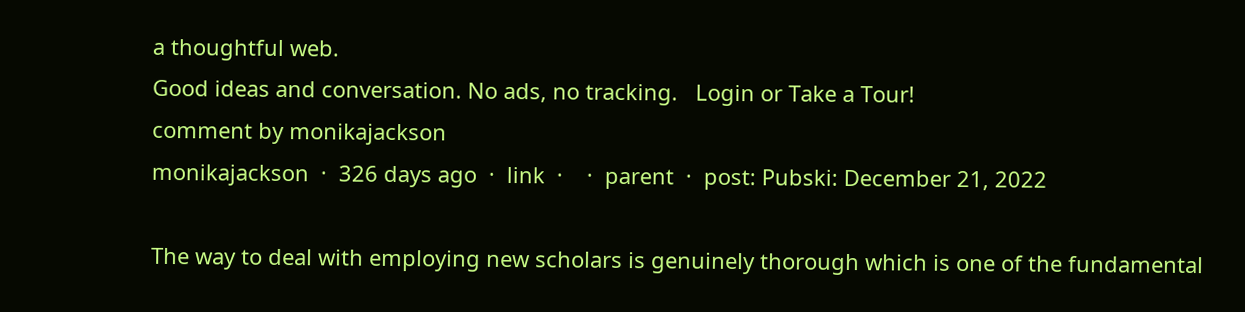a thoughtful web.
Good ideas and conversation. No ads, no tracking.   Login or Take a Tour!
comment by monikajackson
monikajackson  ·  326 days ago  ·  link  ·    ·  parent  ·  post: Pubski: December 21, 2022

The way to deal with employing new scholars is genuinely thorough which is one of the fundamental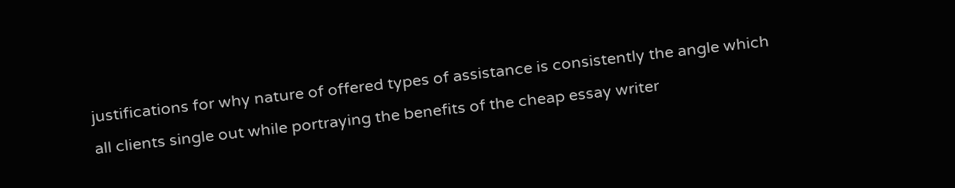justifications for why nature of offered types of assistance is consistently the angle which all clients single out while portraying the benefits of the cheap essay writer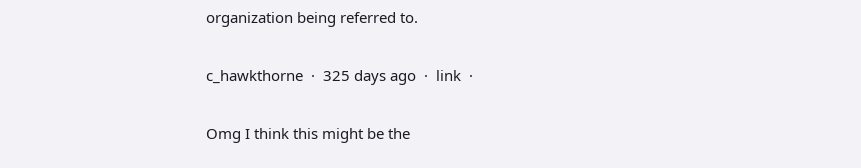organization being referred to.

c_hawkthorne  ·  325 days ago  ·  link  ·

Omg I think this might be the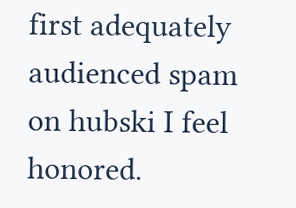first adequately audienced spam on hubski I feel honored.